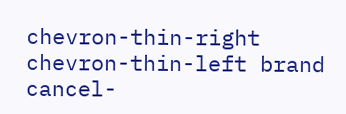chevron-thin-right chevron-thin-left brand cancel-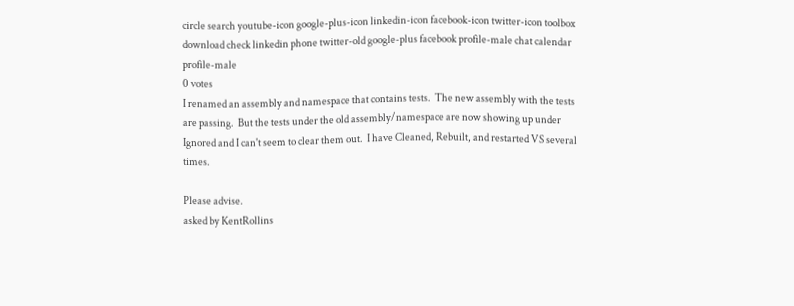circle search youtube-icon google-plus-icon linkedin-icon facebook-icon twitter-icon toolbox download check linkedin phone twitter-old google-plus facebook profile-male chat calendar profile-male
0 votes
I renamed an assembly and namespace that contains tests.  The new assembly with the tests are passing.  But the tests under the old assembly/namespace are now showing up under Ignored and I can't seem to clear them out.  I have Cleaned, Rebuilt, and restarted VS several times.

Please advise.
asked by KentRollins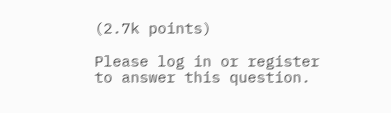(2.7k points)

Please log in or register to answer this question.